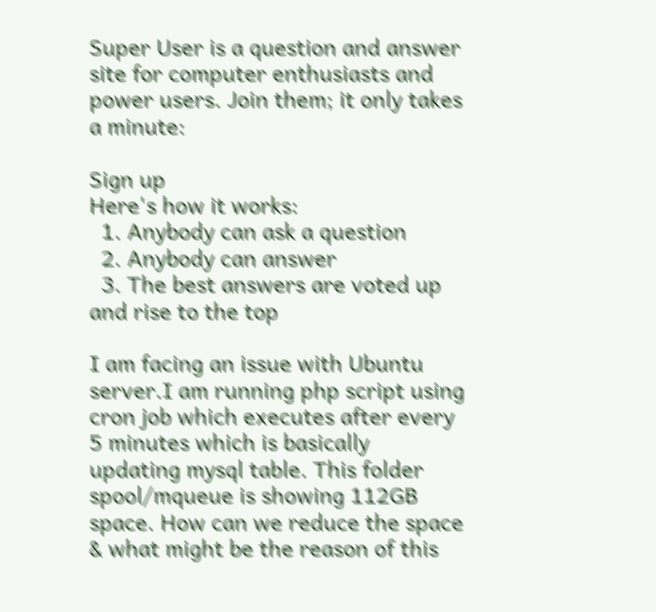Super User is a question and answer site for computer enthusiasts and power users. Join them; it only takes a minute:

Sign up
Here's how it works:
  1. Anybody can ask a question
  2. Anybody can answer
  3. The best answers are voted up and rise to the top

I am facing an issue with Ubuntu server.I am running php script using cron job which executes after every 5 minutes which is basically updating mysql table. This folder spool/mqueue is showing 112GB space. How can we reduce the space & what might be the reason of this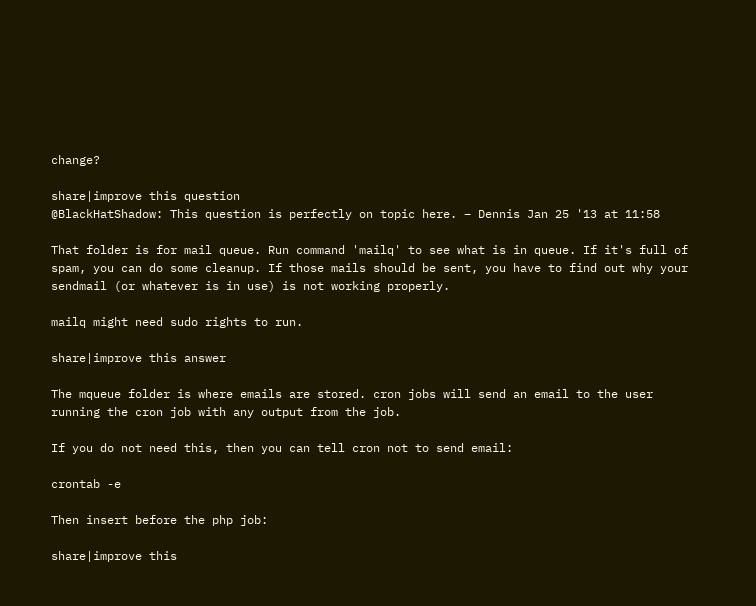change?

share|improve this question
@BlackHatShadow: This question is perfectly on topic here. – Dennis Jan 25 '13 at 11:58

That folder is for mail queue. Run command 'mailq' to see what is in queue. If it's full of spam, you can do some cleanup. If those mails should be sent, you have to find out why your sendmail (or whatever is in use) is not working properly.

mailq might need sudo rights to run.

share|improve this answer

The mqueue folder is where emails are stored. cron jobs will send an email to the user running the cron job with any output from the job.

If you do not need this, then you can tell cron not to send email:

crontab -e

Then insert before the php job:

share|improve this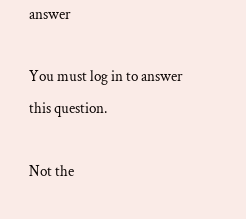answer

You must log in to answer this question.

Not the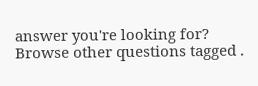answer you're looking for? Browse other questions tagged .